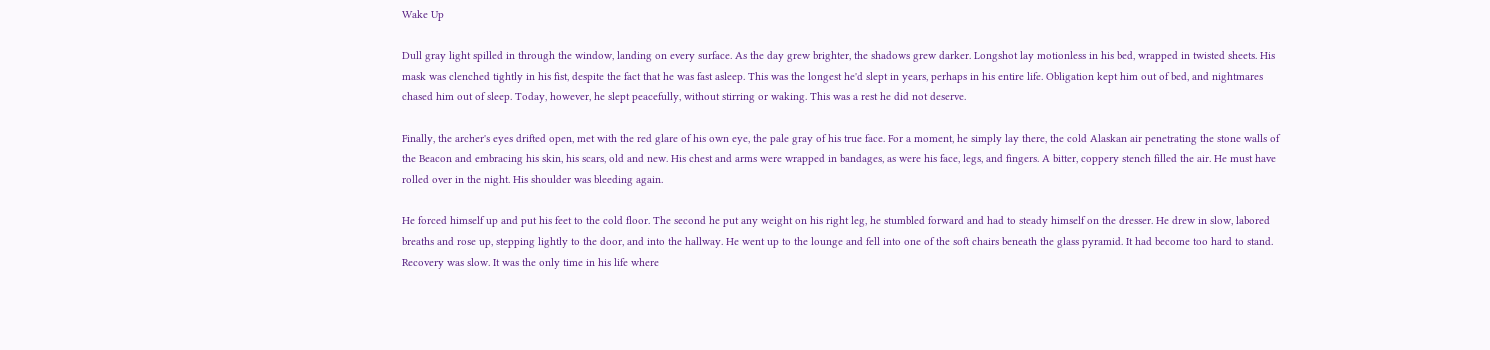Wake Up

Dull gray light spilled in through the window, landing on every surface. As the day grew brighter, the shadows grew darker. Longshot lay motionless in his bed, wrapped in twisted sheets. His mask was clenched tightly in his fist, despite the fact that he was fast asleep. This was the longest he'd slept in years, perhaps in his entire life. Obligation kept him out of bed, and nightmares chased him out of sleep. Today, however, he slept peacefully, without stirring or waking. This was a rest he did not deserve.

Finally, the archer's eyes drifted open, met with the red glare of his own eye, the pale gray of his true face. For a moment, he simply lay there, the cold Alaskan air penetrating the stone walls of the Beacon and embracing his skin, his scars, old and new. His chest and arms were wrapped in bandages, as were his face, legs, and fingers. A bitter, coppery stench filled the air. He must have rolled over in the night. His shoulder was bleeding again.

He forced himself up and put his feet to the cold floor. The second he put any weight on his right leg, he stumbled forward and had to steady himself on the dresser. He drew in slow, labored breaths and rose up, stepping lightly to the door, and into the hallway. He went up to the lounge and fell into one of the soft chairs beneath the glass pyramid. It had become too hard to stand. Recovery was slow. It was the only time in his life where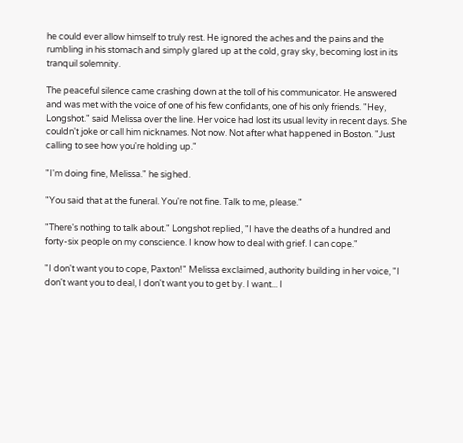he could ever allow himself to truly rest. He ignored the aches and the pains and the rumbling in his stomach and simply glared up at the cold, gray sky, becoming lost in its tranquil solemnity.

The peaceful silence came crashing down at the toll of his communicator. He answered and was met with the voice of one of his few confidants, one of his only friends. "Hey, Longshot." said Melissa over the line. Her voice had lost its usual levity in recent days. She couldn't joke or call him nicknames. Not now. Not after what happened in Boston. "Just calling to see how you're holding up."

"I'm doing fine, Melissa." he sighed.

"You said that at the funeral. You're not fine. Talk to me, please."

"There's nothing to talk about." Longshot replied, "I have the deaths of a hundred and forty-six people on my conscience. I know how to deal with grief. I can cope."

"I don't want you to cope, Paxton!" Melissa exclaimed, authority building in her voice, "I don't want you to deal, I don't want you to get by. I want... I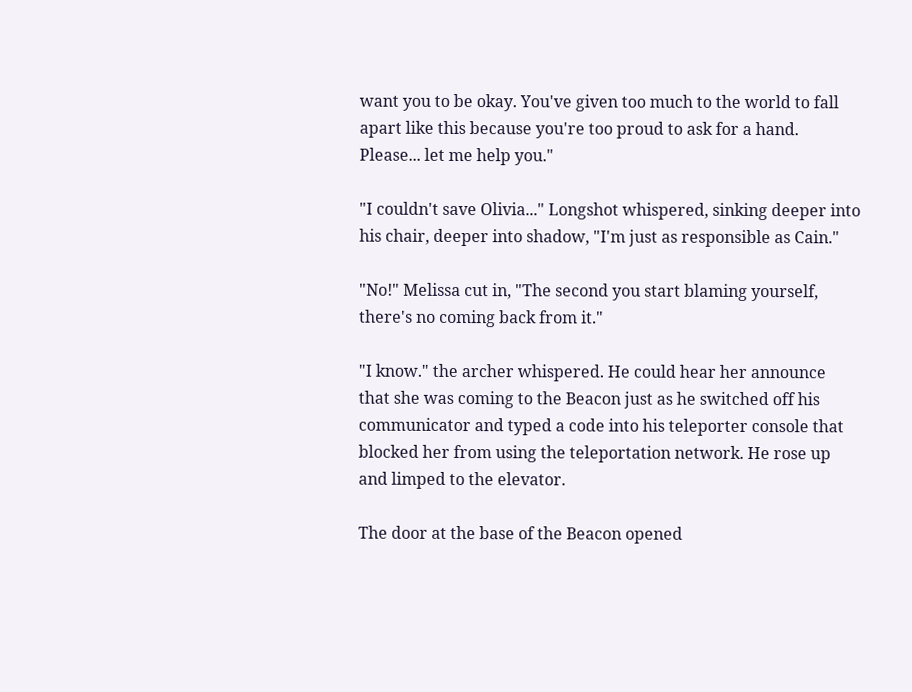want you to be okay. You've given too much to the world to fall apart like this because you're too proud to ask for a hand. Please... let me help you."

"I couldn't save Olivia..." Longshot whispered, sinking deeper into his chair, deeper into shadow, "I'm just as responsible as Cain."

"No!" Melissa cut in, "The second you start blaming yourself, there's no coming back from it."

"I know." the archer whispered. He could hear her announce that she was coming to the Beacon just as he switched off his communicator and typed a code into his teleporter console that blocked her from using the teleportation network. He rose up and limped to the elevator.

The door at the base of the Beacon opened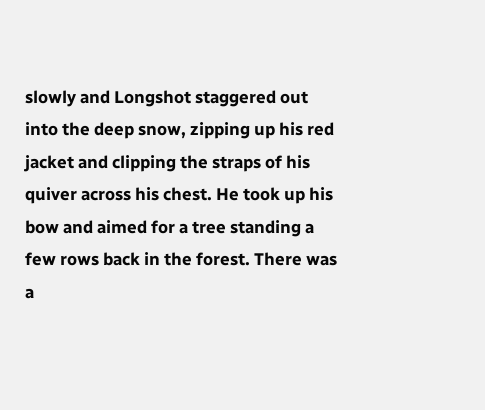slowly and Longshot staggered out into the deep snow, zipping up his red jacket and clipping the straps of his quiver across his chest. He took up his bow and aimed for a tree standing a few rows back in the forest. There was a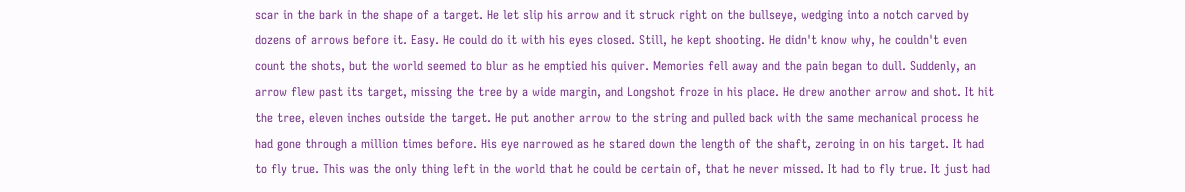scar in the bark in the shape of a target. He let slip his arrow and it struck right on the bullseye, wedging into a notch carved by dozens of arrows before it. Easy. He could do it with his eyes closed. Still, he kept shooting. He didn't know why, he couldn't even count the shots, but the world seemed to blur as he emptied his quiver. Memories fell away and the pain began to dull. Suddenly, an arrow flew past its target, missing the tree by a wide margin, and Longshot froze in his place. He drew another arrow and shot. It hit the tree, eleven inches outside the target. He put another arrow to the string and pulled back with the same mechanical process he had gone through a million times before. His eye narrowed as he stared down the length of the shaft, zeroing in on his target. It had to fly true. This was the only thing left in the world that he could be certain of, that he never missed. It had to fly true. It just had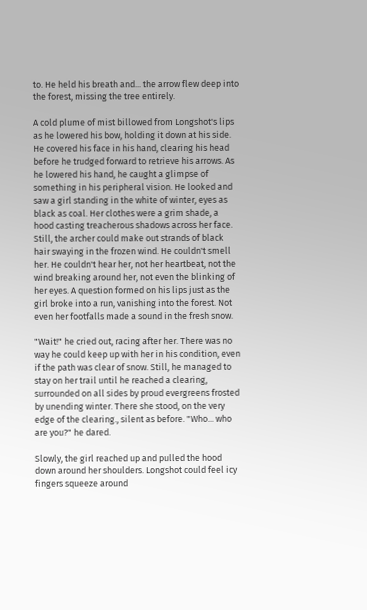to. He held his breath and... the arrow flew deep into the forest, missing the tree entirely.

A cold plume of mist billowed from Longshot's lips as he lowered his bow, holding it down at his side. He covered his face in his hand, clearing his head before he trudged forward to retrieve his arrows. As he lowered his hand, he caught a glimpse of something in his peripheral vision. He looked and saw a girl standing in the white of winter, eyes as black as coal. Her clothes were a grim shade, a hood casting treacherous shadows across her face. Still, the archer could make out strands of black hair swaying in the frozen wind. He couldn't smell her. He couldn't hear her, not her heartbeat, not the wind breaking around her, not even the blinking of her eyes. A question formed on his lips just as the girl broke into a run, vanishing into the forest. Not even her footfalls made a sound in the fresh snow.

"Wait!" he cried out, racing after her. There was no way he could keep up with her in his condition, even if the path was clear of snow. Still, he managed to stay on her trail until he reached a clearing, surrounded on all sides by proud evergreens frosted by unending winter. There she stood, on the very edge of the clearing., silent as before. "Who... who are you?" he dared.

Slowly, the girl reached up and pulled the hood down around her shoulders. Longshot could feel icy fingers squeeze around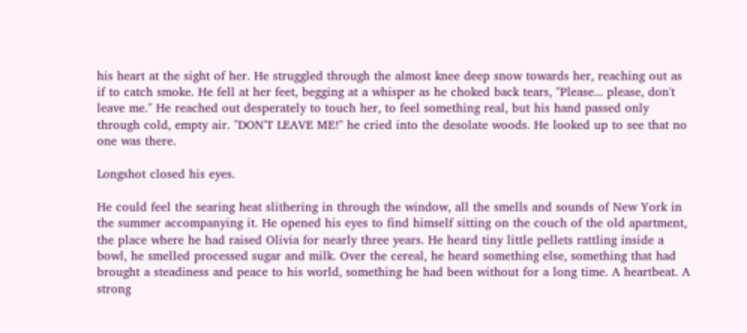his heart at the sight of her. He struggled through the almost knee deep snow towards her, reaching out as if to catch smoke. He fell at her feet, begging at a whisper as he choked back tears, "Please... please, don't leave me." He reached out desperately to touch her, to feel something real, but his hand passed only through cold, empty air. "DON'T LEAVE ME!" he cried into the desolate woods. He looked up to see that no one was there.

Longshot closed his eyes.

He could feel the searing heat slithering in through the window, all the smells and sounds of New York in the summer accompanying it. He opened his eyes to find himself sitting on the couch of the old apartment, the place where he had raised Olivia for nearly three years. He heard tiny little pellets rattling inside a bowl, he smelled processed sugar and milk. Over the cereal, he heard something else, something that had brought a steadiness and peace to his world, something he had been without for a long time. A heartbeat. A strong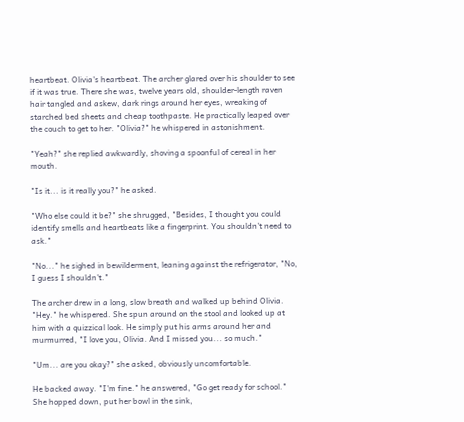heartbeat. Olivia's heartbeat. The archer glared over his shoulder to see if it was true. There she was, twelve years old, shoulder-length raven hair tangled and askew, dark rings around her eyes, wreaking of starched bed sheets and cheap toothpaste. He practically leaped over the couch to get to her. "Olivia?" he whispered in astonishment.

"Yeah?" she replied awkwardly, shoving a spoonful of cereal in her mouth.

"Is it... is it really you?" he asked.

"Who else could it be?" she shrugged, "Besides, I thought you could identify smells and heartbeats like a fingerprint. You shouldn't need to ask."

"No..." he sighed in bewilderment, leaning against the refrigerator, "No, I guess I shouldn't."

The archer drew in a long, slow breath and walked up behind Olivia. "Hey." he whispered. She spun around on the stool and looked up at him with a quizzical look. He simply put his arms around her and murmurred, "I love you, Olivia. And I missed you... so much."

"Um... are you okay?" she asked, obviously uncomfortable.

He backed away. "I'm fine." he answered, "Go get ready for school." She hopped down, put her bowl in the sink,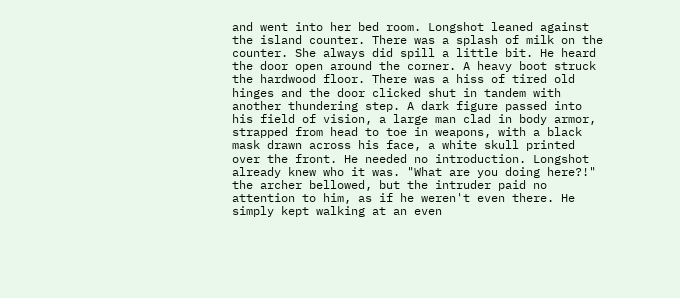and went into her bed room. Longshot leaned against the island counter. There was a splash of milk on the counter. She always did spill a little bit. He heard the door open around the corner. A heavy boot struck the hardwood floor. There was a hiss of tired old hinges and the door clicked shut in tandem with another thundering step. A dark figure passed into his field of vision, a large man clad in body armor, strapped from head to toe in weapons, with a black mask drawn across his face, a white skull printed over the front. He needed no introduction. Longshot already knew who it was. "What are you doing here?!" the archer bellowed, but the intruder paid no attention to him, as if he weren't even there. He simply kept walking at an even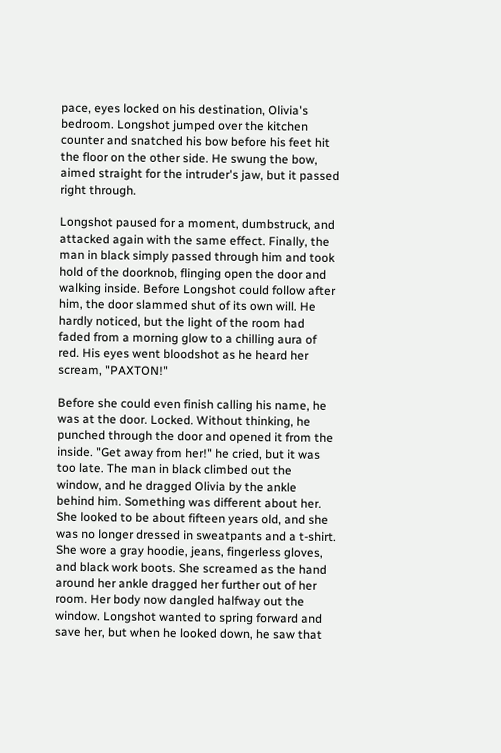pace, eyes locked on his destination, Olivia's bedroom. Longshot jumped over the kitchen counter and snatched his bow before his feet hit the floor on the other side. He swung the bow, aimed straight for the intruder's jaw, but it passed right through.

Longshot paused for a moment, dumbstruck, and attacked again with the same effect. Finally, the man in black simply passed through him and took hold of the doorknob, flinging open the door and walking inside. Before Longshot could follow after him, the door slammed shut of its own will. He hardly noticed, but the light of the room had faded from a morning glow to a chilling aura of red. His eyes went bloodshot as he heard her scream, "PAXTON!"

Before she could even finish calling his name, he was at the door. Locked. Without thinking, he punched through the door and opened it from the inside. "Get away from her!" he cried, but it was too late. The man in black climbed out the window, and he dragged Olivia by the ankle behind him. Something was different about her. She looked to be about fifteen years old, and she was no longer dressed in sweatpants and a t-shirt. She wore a gray hoodie, jeans, fingerless gloves, and black work boots. She screamed as the hand around her ankle dragged her further out of her room. Her body now dangled halfway out the window. Longshot wanted to spring forward and save her, but when he looked down, he saw that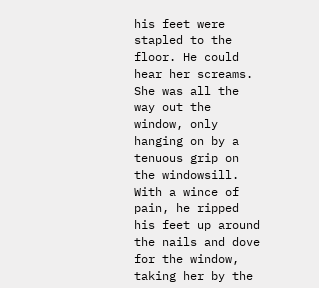his feet were stapled to the floor. He could hear her screams. She was all the way out the window, only hanging on by a tenuous grip on the windowsill. With a wince of pain, he ripped his feet up around the nails and dove for the window, taking her by the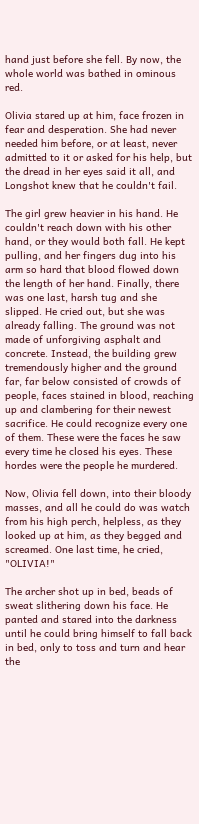hand just before she fell. By now, the whole world was bathed in ominous red.

Olivia stared up at him, face frozen in fear and desperation. She had never needed him before, or at least, never admitted to it or asked for his help, but the dread in her eyes said it all, and Longshot knew that he couldn't fail.

The girl grew heavier in his hand. He couldn't reach down with his other hand, or they would both fall. He kept pulling, and her fingers dug into his arm so hard that blood flowed down the length of her hand. Finally, there was one last, harsh tug and she slipped. He cried out, but she was already falling. The ground was not made of unforgiving asphalt and concrete. Instead, the building grew tremendously higher and the ground far, far below consisted of crowds of people, faces stained in blood, reaching up and clambering for their newest sacrifice. He could recognize every one of them. These were the faces he saw every time he closed his eyes. These hordes were the people he murdered.

Now, Olivia fell down, into their bloody masses, and all he could do was watch from his high perch, helpless, as they looked up at him, as they begged and screamed. One last time, he cried, "OLIVIA!"

The archer shot up in bed, beads of sweat slithering down his face. He panted and stared into the darkness until he could bring himself to fall back in bed, only to toss and turn and hear the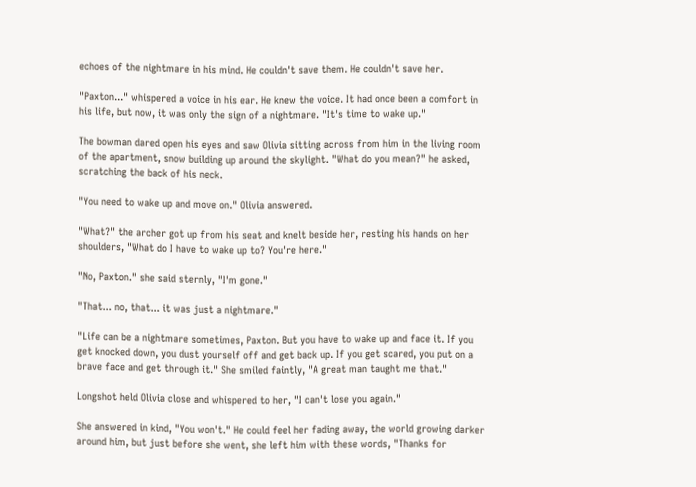echoes of the nightmare in his mind. He couldn't save them. He couldn't save her.

"Paxton..." whispered a voice in his ear. He knew the voice. It had once been a comfort in his life, but now, it was only the sign of a nightmare. "It's time to wake up."

The bowman dared open his eyes and saw Olivia sitting across from him in the living room of the apartment, snow building up around the skylight. "What do you mean?" he asked, scratching the back of his neck.

"You need to wake up and move on." Olivia answered.

"What?" the archer got up from his seat and knelt beside her, resting his hands on her shoulders, "What do I have to wake up to? You're here."

"No, Paxton." she said sternly, "I'm gone."

"That... no, that... it was just a nightmare."

"Life can be a nightmare sometimes, Paxton. But you have to wake up and face it. If you get knocked down, you dust yourself off and get back up. If you get scared, you put on a brave face and get through it." She smiled faintly, "A great man taught me that."

Longshot held Olivia close and whispered to her, "I can't lose you again."

She answered in kind, "You won't." He could feel her fading away, the world growing darker around him, but just before she went, she left him with these words, "Thanks for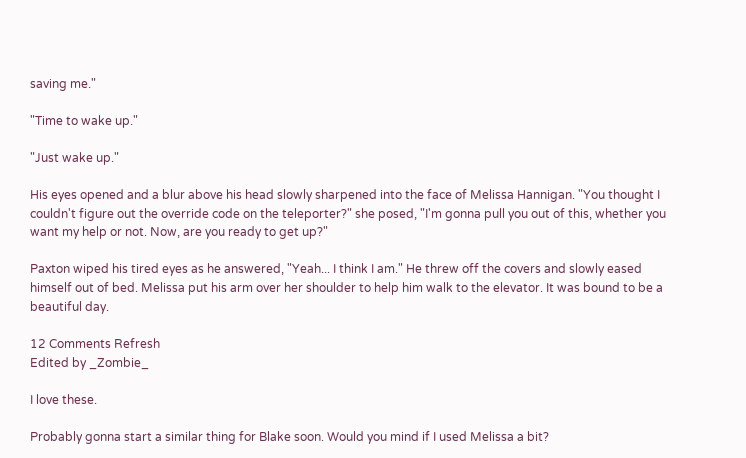saving me."

"Time to wake up."

"Just wake up."

His eyes opened and a blur above his head slowly sharpened into the face of Melissa Hannigan. "You thought I couldn't figure out the override code on the teleporter?" she posed, "I'm gonna pull you out of this, whether you want my help or not. Now, are you ready to get up?"

Paxton wiped his tired eyes as he answered, "Yeah... I think I am." He threw off the covers and slowly eased himself out of bed. Melissa put his arm over her shoulder to help him walk to the elevator. It was bound to be a beautiful day.

12 Comments Refresh
Edited by _Zombie_

I love these.

Probably gonna start a similar thing for Blake soon. Would you mind if I used Melissa a bit?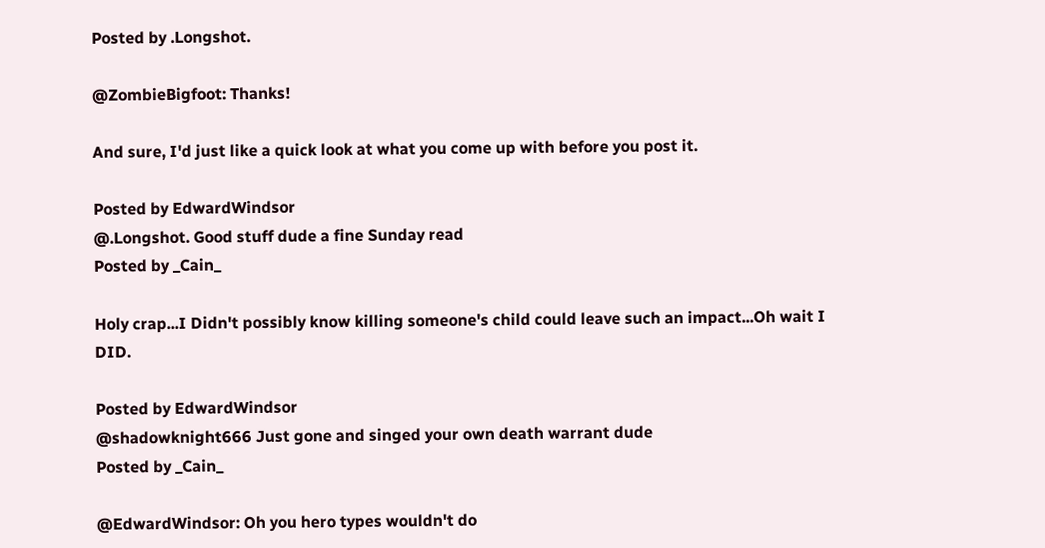Posted by .Longshot.

@ZombieBigfoot: Thanks!

And sure, I'd just like a quick look at what you come up with before you post it.

Posted by EdwardWindsor
@.Longshot. Good stuff dude a fine Sunday read
Posted by _Cain_

Holy crap...I Didn't possibly know killing someone's child could leave such an impact...Oh wait I DID.

Posted by EdwardWindsor
@shadowknight666 Just gone and singed your own death warrant dude
Posted by _Cain_

@EdwardWindsor: Oh you hero types wouldn't do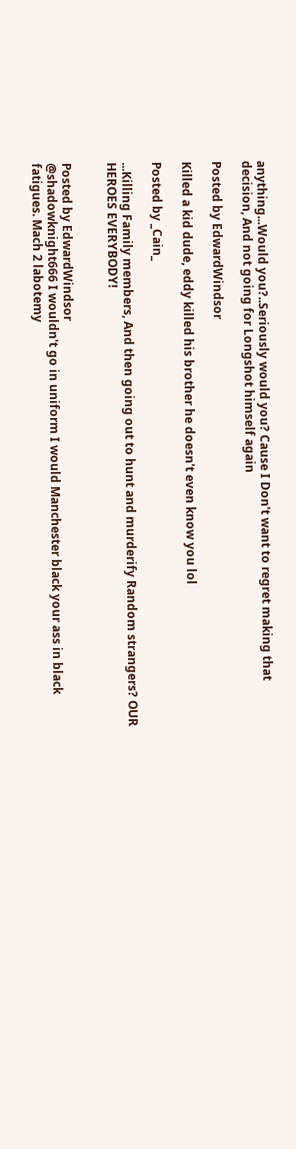anything...Would you?..Seriously would you? Cause I Don't want to regret making that decision, And not going for Longshot himself again

Posted by EdwardWindsor

Killed a kid dude, eddy killed his brother he doesn't even know you lol

Posted by _Cain_

...Killing Family members, And then going out to hunt and murderify Random strangers? OUR HEROES EVERYBODY!


Posted by EdwardWindsor
@shadowknight666 I wouldn't go in uniform I would Manchester black your ass in black fatigues. Mach 2 labotemy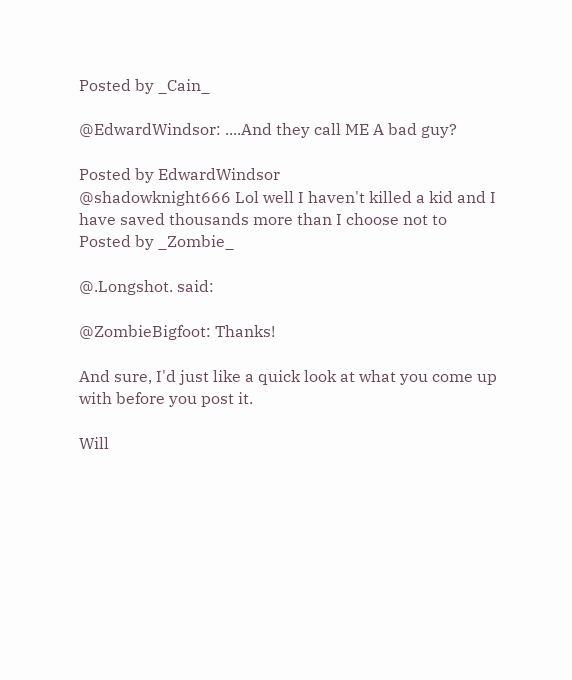Posted by _Cain_

@EdwardWindsor: ....And they call ME A bad guy?

Posted by EdwardWindsor
@shadowknight666 Lol well I haven't killed a kid and I have saved thousands more than I choose not to
Posted by _Zombie_

@.Longshot. said:

@ZombieBigfoot: Thanks!

And sure, I'd just like a quick look at what you come up with before you post it.

Will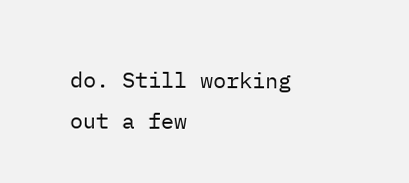do. Still working out a few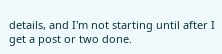details, and I'm not starting until after I get a post or two done.